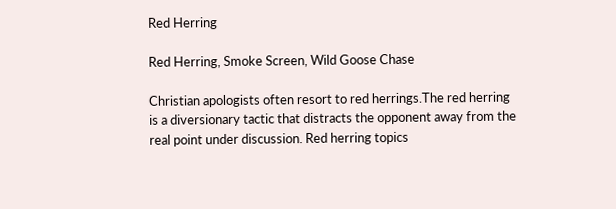Red Herring

Red Herring, Smoke Screen, Wild Goose Chase

Christian apologists often resort to red herrings.The red herring is a diversionary tactic that distracts the opponent away from the real point under discussion. Red herring topics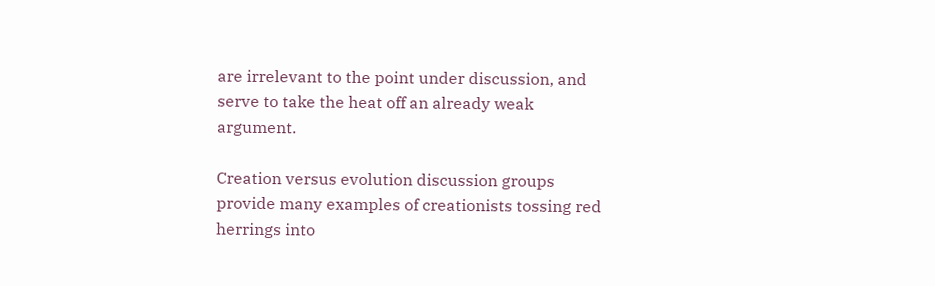are irrelevant to the point under discussion, and serve to take the heat off an already weak argument.

Creation versus evolution discussion groups provide many examples of creationists tossing red herrings into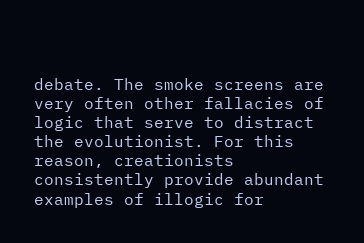debate. The smoke screens are very often other fallacies of logic that serve to distract the evolutionist. For this reason, creationists consistently provide abundant examples of illogic for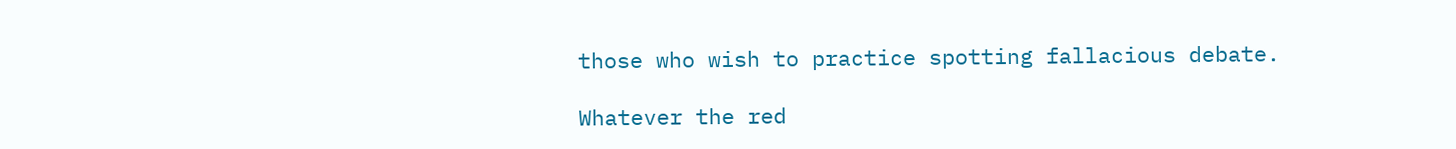those who wish to practice spotting fallacious debate.

Whatever the red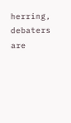herring, debaters are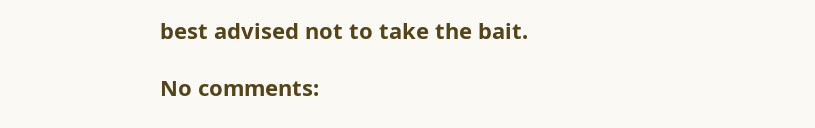best advised not to take the bait.

No comments: